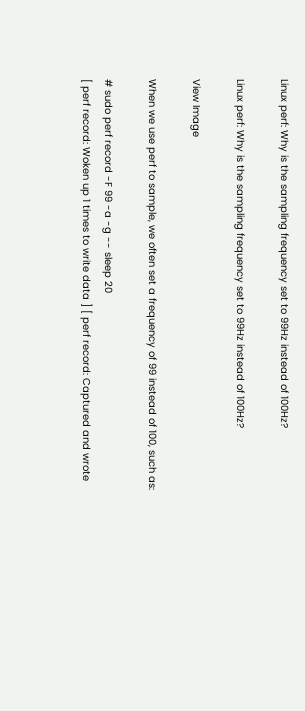Linux perf: Why is the sampling frequency set to 99Hz instead of 100Hz?

Linux perf: Why is the sampling frequency set to 99Hz instead of 100Hz?

View Image

When we use perf to sample, we often set a frequency of 99 instead of 100, such as:

# sudo perf record -F 99 -a -g -- sleep 20
[ perf record: Woken up 1 times to write data ] [ perf record: Captured and wrote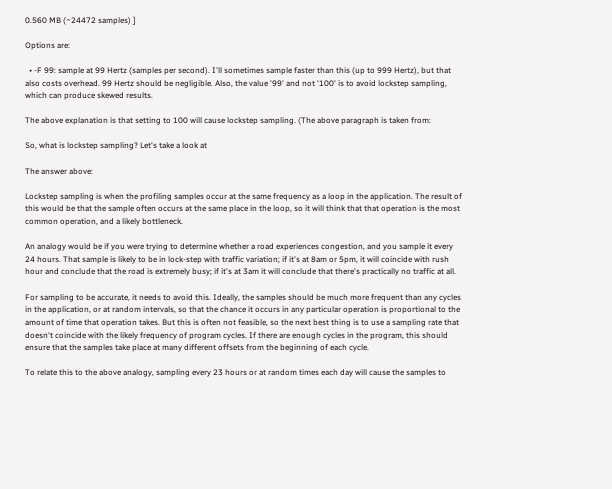0.560 MB (~24472 samples) ]

Options are:

  • -F 99: sample at 99 Hertz (samples per second). I'll sometimes sample faster than this (up to 999 Hertz), but that also costs overhead. 99 Hertz should be negligible. Also, the value '99' and not '100' is to avoid lockstep sampling, which can produce skewed results.

The above explanation is that setting to 100 will cause lockstep sampling. (The above paragraph is taken from:

So, what is lockstep sampling? Let's take a look at

The answer above:

Lockstep sampling is when the profiling samples occur at the same frequency as a loop in the application. The result of this would be that the sample often occurs at the same place in the loop, so it will think that that operation is the most common operation, and a likely bottleneck.

An analogy would be if you were trying to determine whether a road experiences congestion, and you sample it every 24 hours. That sample is likely to be in lock-step with traffic variation; if it's at 8am or 5pm, it will coincide with rush hour and conclude that the road is extremely busy; if it's at 3am it will conclude that there's practically no traffic at all.

For sampling to be accurate, it needs to avoid this. Ideally, the samples should be much more frequent than any cycles in the application, or at random intervals, so that the chance it occurs in any particular operation is proportional to the amount of time that operation takes. But this is often not feasible, so the next best thing is to use a sampling rate that doesn't coincide with the likely frequency of program cycles. If there are enough cycles in the program, this should ensure that the samples take place at many different offsets from the beginning of each cycle.

To relate this to the above analogy, sampling every 23 hours or at random times each day will cause the samples to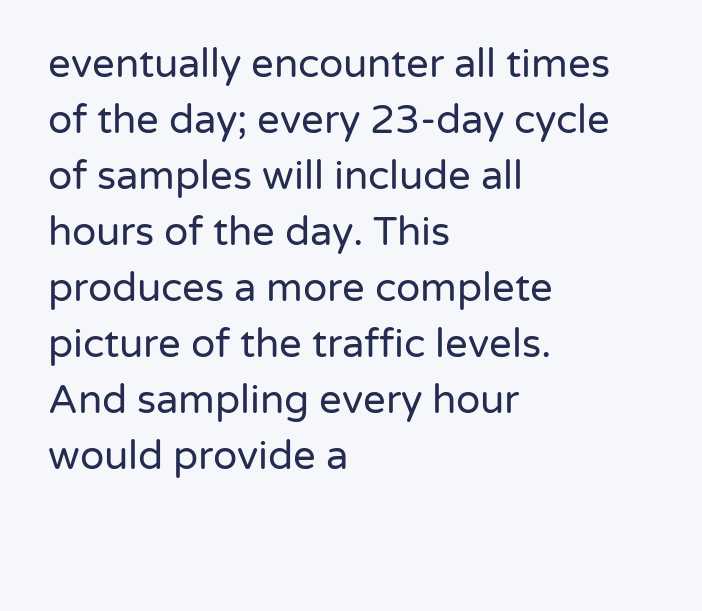eventually encounter all times of the day; every 23-day cycle of samples will include all hours of the day. This produces a more complete picture of the traffic levels. And sampling every hour would provide a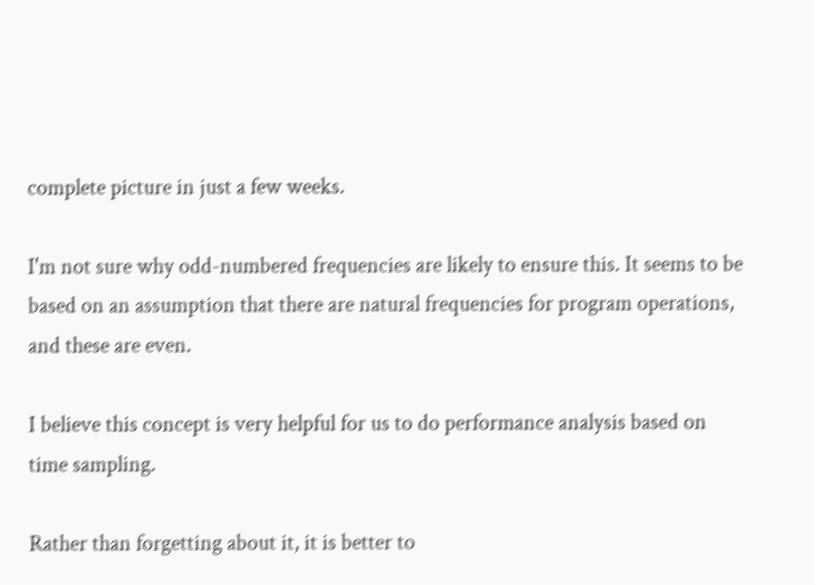complete picture in just a few weeks.

I'm not sure why odd-numbered frequencies are likely to ensure this. It seems to be based on an assumption that there are natural frequencies for program operations, and these are even.

I believe this concept is very helpful for us to do performance analysis based on time sampling.

Rather than forgetting about it, it is better to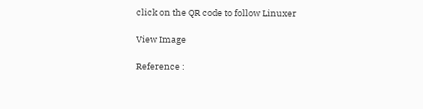click on the QR code to follow Linuxer

View Image

Reference :